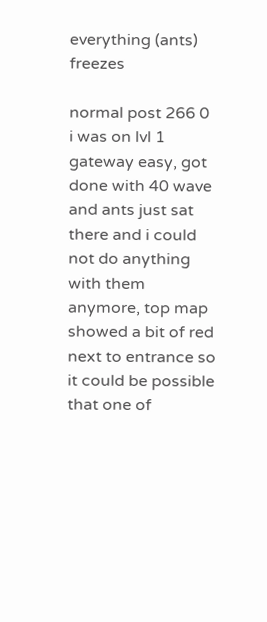everything (ants) freezes

normal post 266 0
i was on lvl 1 gateway easy, got done with 40 wave and ants just sat there and i could not do anything with them anymore, top map showed a bit of red next to entrance so it could be possible that one of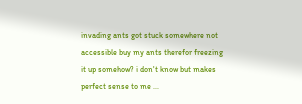invading ants got stuck somewhere not accessible buy my ants therefor freezing it up somehow? i don't know but makes perfect sense to me ...